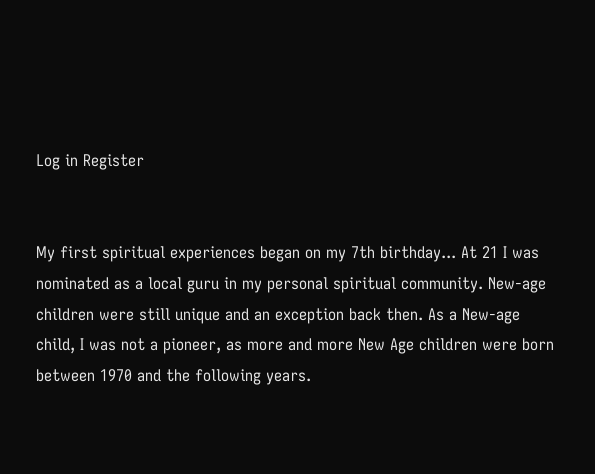Log in Register


My first spiritual experiences began on my 7th birthday... At 21 I was nominated as a local guru in my personal spiritual community. New-age children were still unique and an exception back then. As a New-age child, I was not a pioneer, as more and more New Age children were born between 1970 and the following years.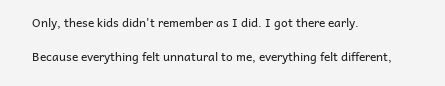Only, these kids didn't remember as I did. I got there early.

Because everything felt unnatural to me, everything felt different,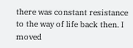there was constant resistance to the way of life back then. I moved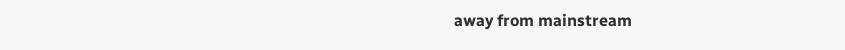away from mainstream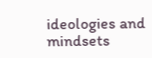ideologies and mindsets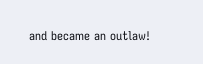and became an outlaw!